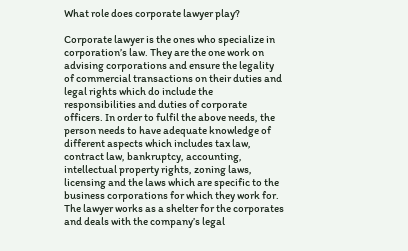What role does corporate lawyer play?

Corporate lawyer is the ones who specialize in corporation’s law. They are the one work on advising corporations and ensure the legality of commercial transactions on their duties and legal rights which do include the responsibilities and duties of corporate officers. In order to fulfil the above needs, the person needs to have adequate knowledge of different aspects which includes tax law, contract law, bankruptcy, accounting, intellectual property rights, zoning laws, licensing and the laws which are specific to the business corporations for which they work for. The lawyer works as a shelter for the corporates and deals with the company’s legal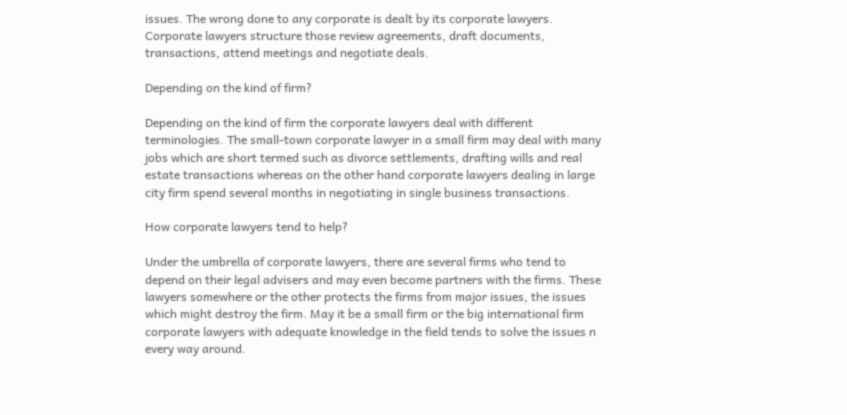issues. The wrong done to any corporate is dealt by its corporate lawyers. Corporate lawyers structure those review agreements, draft documents, transactions, attend meetings and negotiate deals.

Depending on the kind of firm?

Depending on the kind of firm the corporate lawyers deal with different terminologies. The small-town corporate lawyer in a small firm may deal with many jobs which are short termed such as divorce settlements, drafting wills and real estate transactions whereas on the other hand corporate lawyers dealing in large city firm spend several months in negotiating in single business transactions.

How corporate lawyers tend to help?

Under the umbrella of corporate lawyers, there are several firms who tend to depend on their legal advisers and may even become partners with the firms. These lawyers somewhere or the other protects the firms from major issues, the issues which might destroy the firm. May it be a small firm or the big international firm corporate lawyers with adequate knowledge in the field tends to solve the issues n every way around.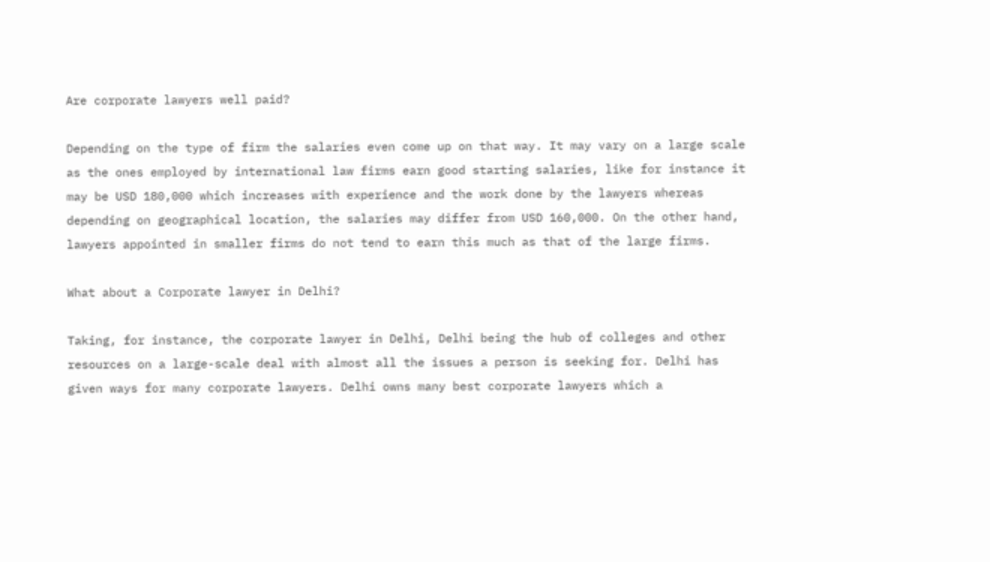Are corporate lawyers well paid?

Depending on the type of firm the salaries even come up on that way. It may vary on a large scale as the ones employed by international law firms earn good starting salaries, like for instance it may be USD 180,000 which increases with experience and the work done by the lawyers whereas depending on geographical location, the salaries may differ from USD 160,000. On the other hand, lawyers appointed in smaller firms do not tend to earn this much as that of the large firms.

What about a Corporate lawyer in Delhi?

Taking, for instance, the corporate lawyer in Delhi, Delhi being the hub of colleges and other resources on a large-scale deal with almost all the issues a person is seeking for. Delhi has given ways for many corporate lawyers. Delhi owns many best corporate lawyers which a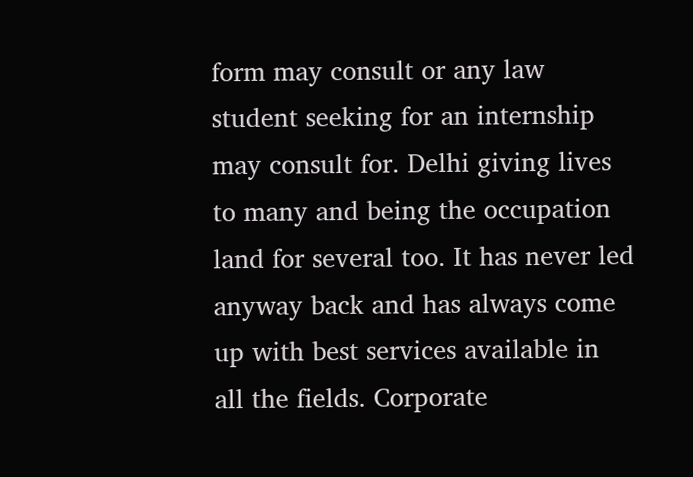form may consult or any law student seeking for an internship may consult for. Delhi giving lives to many and being the occupation land for several too. It has never led anyway back and has always come up with best services available in all the fields. Corporate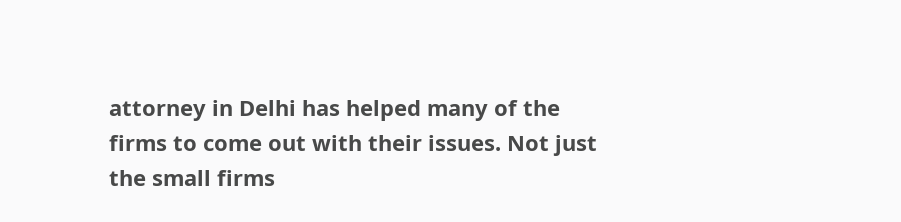attorney in Delhi has helped many of the firms to come out with their issues. Not just the small firms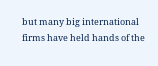but many big international firms have held hands of the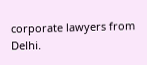corporate lawyers from Delhi.